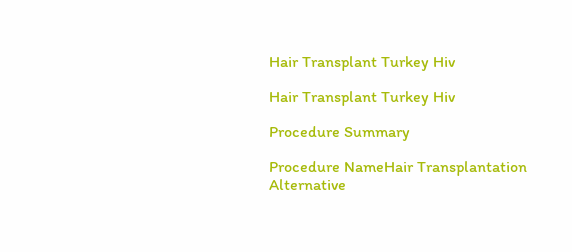Hair Transplant Turkey Hiv

Hair Transplant Turkey Hiv

Procedure Summary

Procedure NameHair Transplantation
Alternative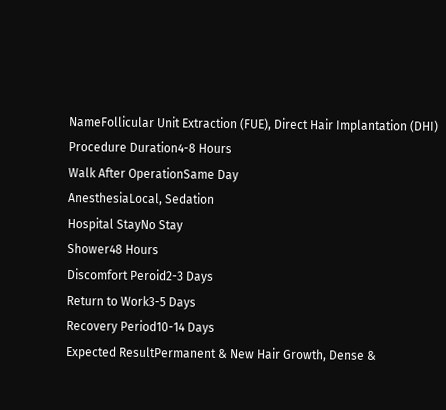NameFollicular Unit Extraction (FUE), Direct Hair Implantation (DHI)
Procedure Duration4-8 Hours
Walk After OperationSame Day
AnesthesiaLocal, Sedation
Hospital StayNo Stay
Shower48 Hours
Discomfort Peroid2-3 Days
Return to Work3-5 Days
Recovery Period10-14 Days
Expected ResultPermanent & New Hair Growth, Dense &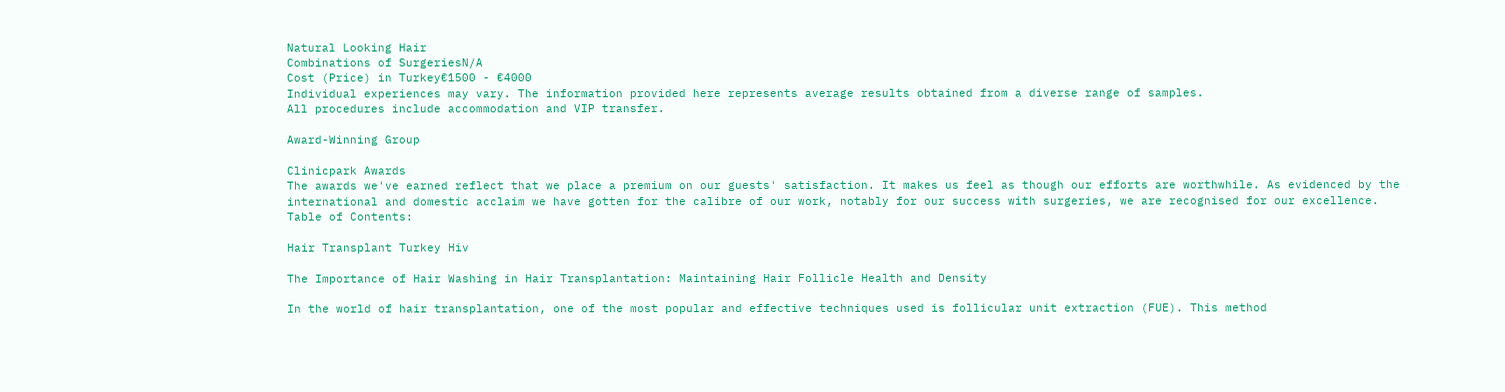Natural Looking Hair
Combinations of SurgeriesN/A
Cost (Price) in Turkey€1500 - €4000
Individual experiences may vary. The information provided here represents average results obtained from a diverse range of samples.
All procedures include accommodation and VIP transfer.

Award-Winning Group

Clinicpark Awards
The awards we've earned reflect that we place a premium on our guests' satisfaction. It makes us feel as though our efforts are worthwhile. As evidenced by the international and domestic acclaim we have gotten for the calibre of our work, notably for our success with surgeries, we are recognised for our excellence.
Table of Contents:

Hair Transplant Turkey Hiv

The Importance of Hair Washing in Hair Transplantation: Maintaining Hair Follicle Health and Density

In the world of hair transplantation, one of the most popular and effective techniques used is follicular unit extraction (FUE). This method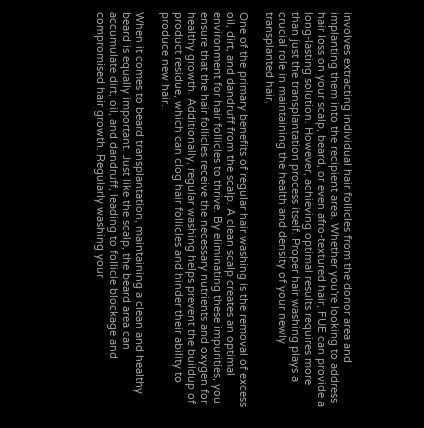involves extracting individual hair follicles from the donor area and implanting them into the recipient area. Whether you're looking to address hair loss on your scalp, beard, or even afro-textured hair, FUE can provide a long-lasting solution. However, achieving optimal results requires more than just the transplantation process itself. Proper hair washing plays a crucial role in maintaining the health and density of your newly transplanted hair.

One of the primary benefits of regular hair washing is the removal of excess oil, dirt, and dandruff from the scalp. A clean scalp creates an optimal environment for hair follicles to thrive. By eliminating these impurities, you ensure that the hair follicles receive the necessary nutrients and oxygen for healthy growth. Additionally, regular washing helps prevent the buildup of product residue, which can clog hair follicles and hinder their ability to produce new hair.

When it comes to beard transplantation, maintaining a clean and healthy beard is equally important. Just like the scalp, the beard area can accumulate dirt, oil, and dandruff, leading to follicle blockage and compromised hair growth. Regularly washing your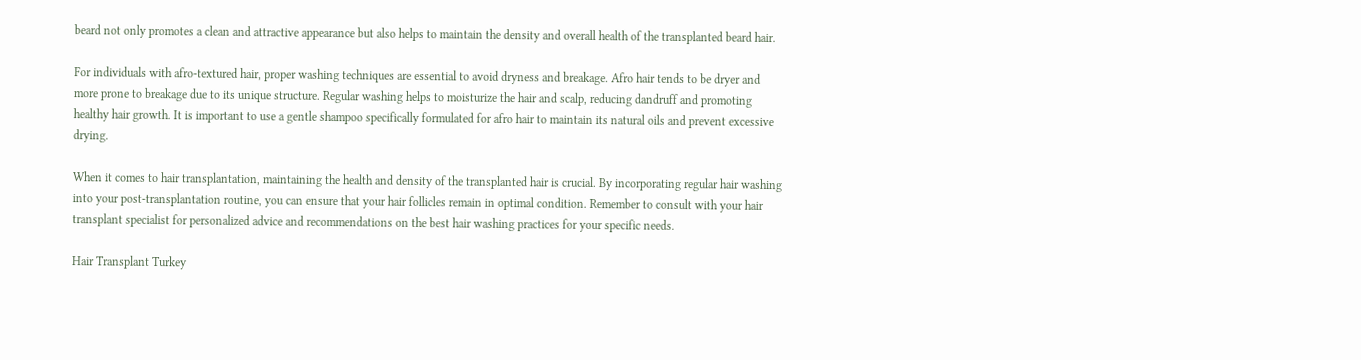beard not only promotes a clean and attractive appearance but also helps to maintain the density and overall health of the transplanted beard hair.

For individuals with afro-textured hair, proper washing techniques are essential to avoid dryness and breakage. Afro hair tends to be dryer and more prone to breakage due to its unique structure. Regular washing helps to moisturize the hair and scalp, reducing dandruff and promoting healthy hair growth. It is important to use a gentle shampoo specifically formulated for afro hair to maintain its natural oils and prevent excessive drying.

When it comes to hair transplantation, maintaining the health and density of the transplanted hair is crucial. By incorporating regular hair washing into your post-transplantation routine, you can ensure that your hair follicles remain in optimal condition. Remember to consult with your hair transplant specialist for personalized advice and recommendations on the best hair washing practices for your specific needs.

Hair Transplant Turkey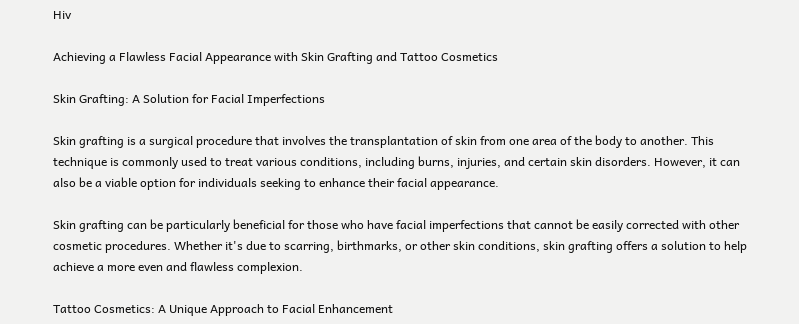Hiv

Achieving a Flawless Facial Appearance with Skin Grafting and Tattoo Cosmetics

Skin Grafting: A Solution for Facial Imperfections

Skin grafting is a surgical procedure that involves the transplantation of skin from one area of the body to another. This technique is commonly used to treat various conditions, including burns, injuries, and certain skin disorders. However, it can also be a viable option for individuals seeking to enhance their facial appearance.

Skin grafting can be particularly beneficial for those who have facial imperfections that cannot be easily corrected with other cosmetic procedures. Whether it's due to scarring, birthmarks, or other skin conditions, skin grafting offers a solution to help achieve a more even and flawless complexion.

Tattoo Cosmetics: A Unique Approach to Facial Enhancement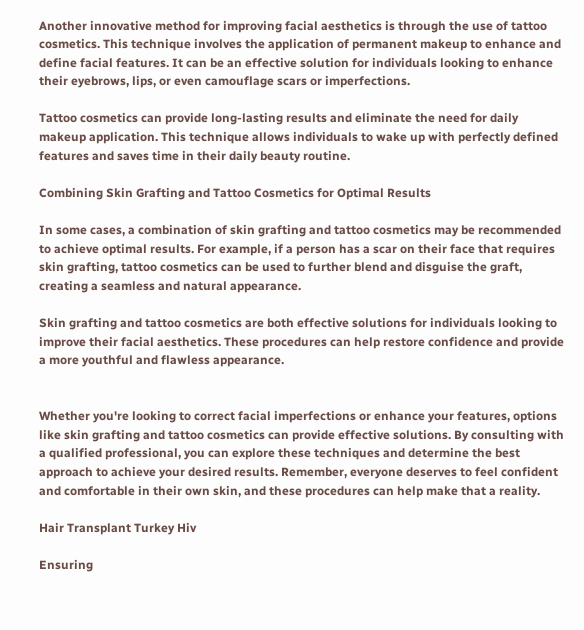Another innovative method for improving facial aesthetics is through the use of tattoo cosmetics. This technique involves the application of permanent makeup to enhance and define facial features. It can be an effective solution for individuals looking to enhance their eyebrows, lips, or even camouflage scars or imperfections.

Tattoo cosmetics can provide long-lasting results and eliminate the need for daily makeup application. This technique allows individuals to wake up with perfectly defined features and saves time in their daily beauty routine.

Combining Skin Grafting and Tattoo Cosmetics for Optimal Results

In some cases, a combination of skin grafting and tattoo cosmetics may be recommended to achieve optimal results. For example, if a person has a scar on their face that requires skin grafting, tattoo cosmetics can be used to further blend and disguise the graft, creating a seamless and natural appearance.

Skin grafting and tattoo cosmetics are both effective solutions for individuals looking to improve their facial aesthetics. These procedures can help restore confidence and provide a more youthful and flawless appearance.


Whether you're looking to correct facial imperfections or enhance your features, options like skin grafting and tattoo cosmetics can provide effective solutions. By consulting with a qualified professional, you can explore these techniques and determine the best approach to achieve your desired results. Remember, everyone deserves to feel confident and comfortable in their own skin, and these procedures can help make that a reality.

Hair Transplant Turkey Hiv

Ensuring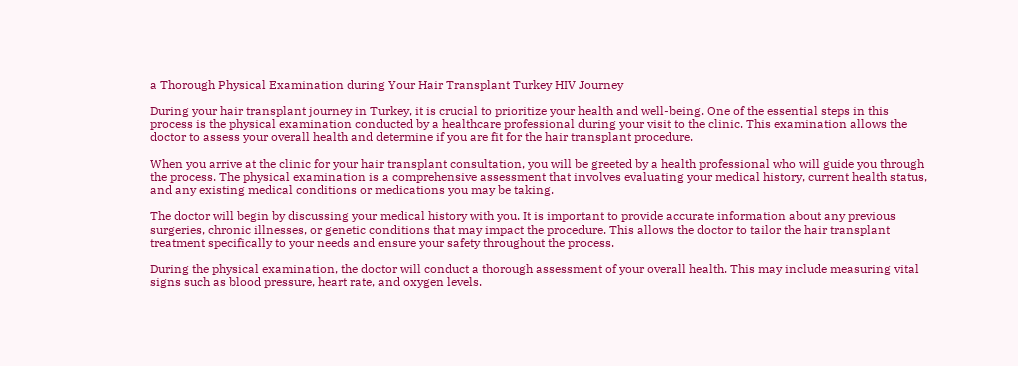a Thorough Physical Examination during Your Hair Transplant Turkey HIV Journey

During your hair transplant journey in Turkey, it is crucial to prioritize your health and well-being. One of the essential steps in this process is the physical examination conducted by a healthcare professional during your visit to the clinic. This examination allows the doctor to assess your overall health and determine if you are fit for the hair transplant procedure.

When you arrive at the clinic for your hair transplant consultation, you will be greeted by a health professional who will guide you through the process. The physical examination is a comprehensive assessment that involves evaluating your medical history, current health status, and any existing medical conditions or medications you may be taking.

The doctor will begin by discussing your medical history with you. It is important to provide accurate information about any previous surgeries, chronic illnesses, or genetic conditions that may impact the procedure. This allows the doctor to tailor the hair transplant treatment specifically to your needs and ensure your safety throughout the process.

During the physical examination, the doctor will conduct a thorough assessment of your overall health. This may include measuring vital signs such as blood pressure, heart rate, and oxygen levels.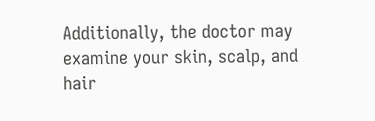Additionally, the doctor may examine your skin, scalp, and hair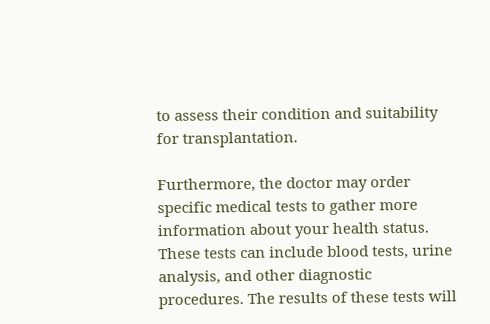to assess their condition and suitability for transplantation.

Furthermore, the doctor may order specific medical tests to gather more information about your health status. These tests can include blood tests, urine analysis, and other diagnostic procedures. The results of these tests will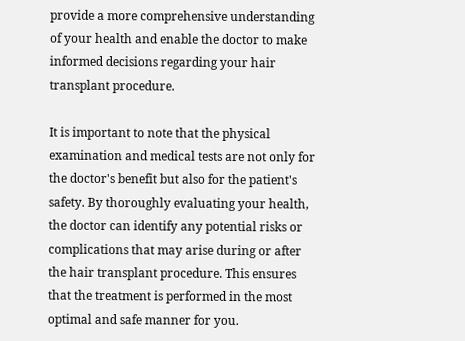provide a more comprehensive understanding of your health and enable the doctor to make informed decisions regarding your hair transplant procedure.

It is important to note that the physical examination and medical tests are not only for the doctor's benefit but also for the patient's safety. By thoroughly evaluating your health, the doctor can identify any potential risks or complications that may arise during or after the hair transplant procedure. This ensures that the treatment is performed in the most optimal and safe manner for you.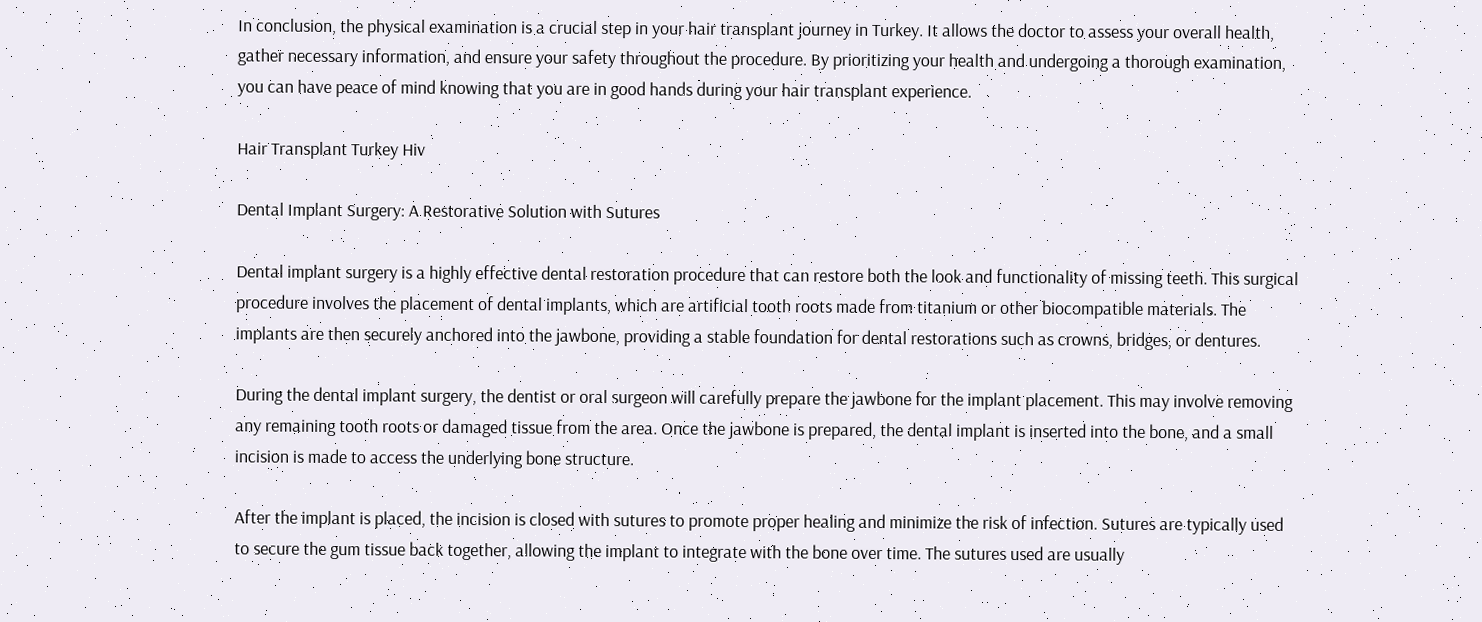In conclusion, the physical examination is a crucial step in your hair transplant journey in Turkey. It allows the doctor to assess your overall health, gather necessary information, and ensure your safety throughout the procedure. By prioritizing your health and undergoing a thorough examination, you can have peace of mind knowing that you are in good hands during your hair transplant experience.

Hair Transplant Turkey Hiv

Dental Implant Surgery: A Restorative Solution with Sutures

Dental implant surgery is a highly effective dental restoration procedure that can restore both the look and functionality of missing teeth. This surgical procedure involves the placement of dental implants, which are artificial tooth roots made from titanium or other biocompatible materials. The implants are then securely anchored into the jawbone, providing a stable foundation for dental restorations such as crowns, bridges, or dentures.

During the dental implant surgery, the dentist or oral surgeon will carefully prepare the jawbone for the implant placement. This may involve removing any remaining tooth roots or damaged tissue from the area. Once the jawbone is prepared, the dental implant is inserted into the bone, and a small incision is made to access the underlying bone structure.

After the implant is placed, the incision is closed with sutures to promote proper healing and minimize the risk of infection. Sutures are typically used to secure the gum tissue back together, allowing the implant to integrate with the bone over time. The sutures used are usually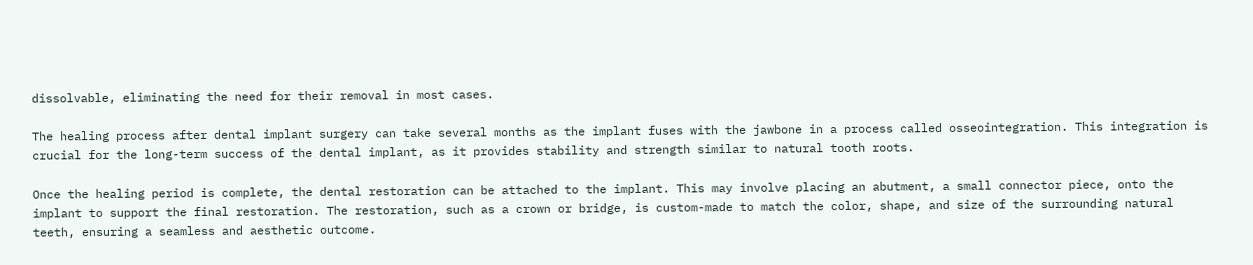dissolvable, eliminating the need for their removal in most cases.

The healing process after dental implant surgery can take several months as the implant fuses with the jawbone in a process called osseointegration. This integration is crucial for the long-term success of the dental implant, as it provides stability and strength similar to natural tooth roots.

Once the healing period is complete, the dental restoration can be attached to the implant. This may involve placing an abutment, a small connector piece, onto the implant to support the final restoration. The restoration, such as a crown or bridge, is custom-made to match the color, shape, and size of the surrounding natural teeth, ensuring a seamless and aesthetic outcome.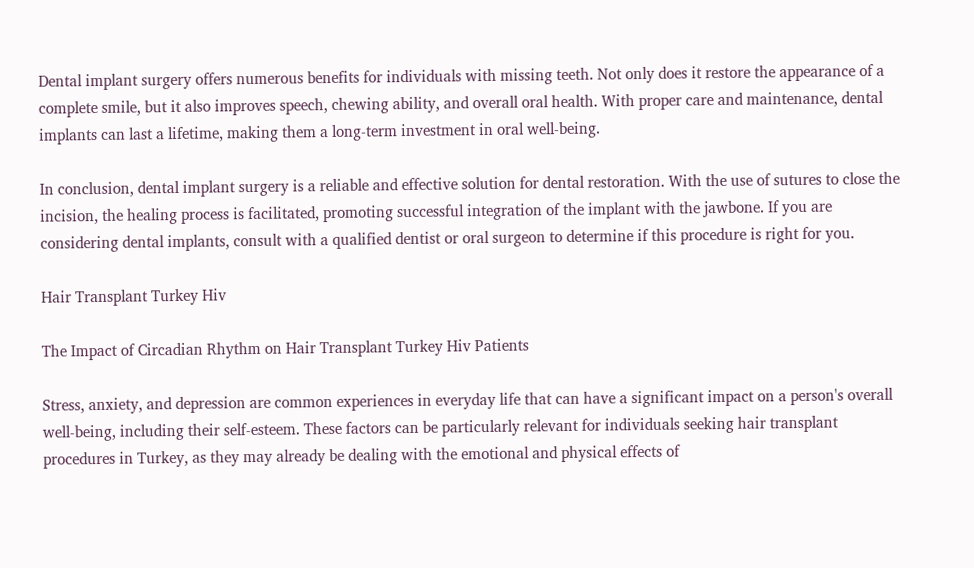Dental implant surgery offers numerous benefits for individuals with missing teeth. Not only does it restore the appearance of a complete smile, but it also improves speech, chewing ability, and overall oral health. With proper care and maintenance, dental implants can last a lifetime, making them a long-term investment in oral well-being.

In conclusion, dental implant surgery is a reliable and effective solution for dental restoration. With the use of sutures to close the incision, the healing process is facilitated, promoting successful integration of the implant with the jawbone. If you are considering dental implants, consult with a qualified dentist or oral surgeon to determine if this procedure is right for you.

Hair Transplant Turkey Hiv

The Impact of Circadian Rhythm on Hair Transplant Turkey Hiv Patients

Stress, anxiety, and depression are common experiences in everyday life that can have a significant impact on a person's overall well-being, including their self-esteem. These factors can be particularly relevant for individuals seeking hair transplant procedures in Turkey, as they may already be dealing with the emotional and physical effects of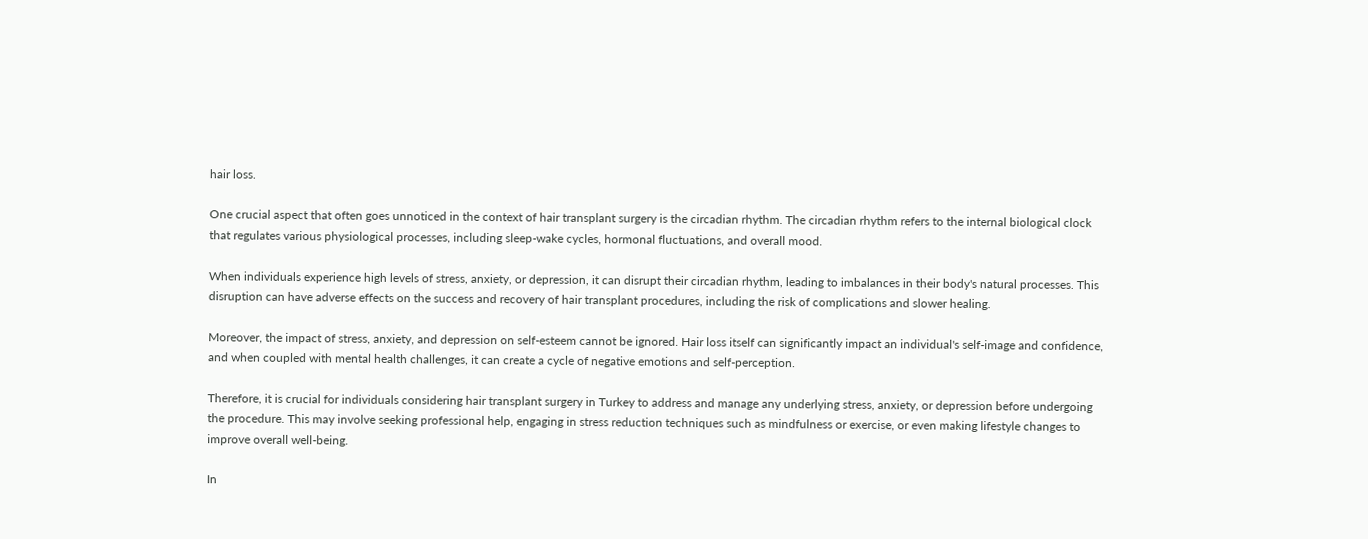hair loss.

One crucial aspect that often goes unnoticed in the context of hair transplant surgery is the circadian rhythm. The circadian rhythm refers to the internal biological clock that regulates various physiological processes, including sleep-wake cycles, hormonal fluctuations, and overall mood.

When individuals experience high levels of stress, anxiety, or depression, it can disrupt their circadian rhythm, leading to imbalances in their body's natural processes. This disruption can have adverse effects on the success and recovery of hair transplant procedures, including the risk of complications and slower healing.

Moreover, the impact of stress, anxiety, and depression on self-esteem cannot be ignored. Hair loss itself can significantly impact an individual's self-image and confidence, and when coupled with mental health challenges, it can create a cycle of negative emotions and self-perception.

Therefore, it is crucial for individuals considering hair transplant surgery in Turkey to address and manage any underlying stress, anxiety, or depression before undergoing the procedure. This may involve seeking professional help, engaging in stress reduction techniques such as mindfulness or exercise, or even making lifestyle changes to improve overall well-being.

In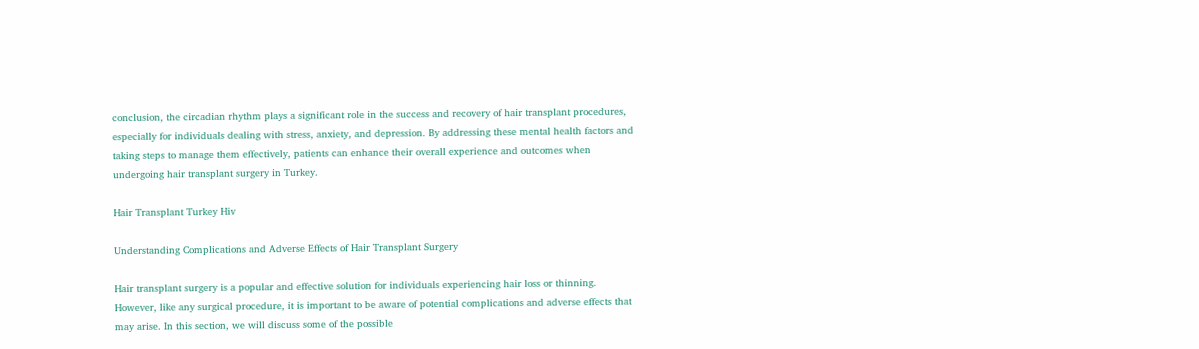conclusion, the circadian rhythm plays a significant role in the success and recovery of hair transplant procedures, especially for individuals dealing with stress, anxiety, and depression. By addressing these mental health factors and taking steps to manage them effectively, patients can enhance their overall experience and outcomes when undergoing hair transplant surgery in Turkey.

Hair Transplant Turkey Hiv

Understanding Complications and Adverse Effects of Hair Transplant Surgery

Hair transplant surgery is a popular and effective solution for individuals experiencing hair loss or thinning. However, like any surgical procedure, it is important to be aware of potential complications and adverse effects that may arise. In this section, we will discuss some of the possible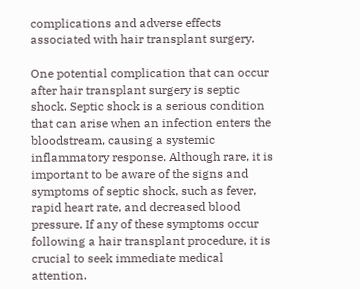complications and adverse effects associated with hair transplant surgery.

One potential complication that can occur after hair transplant surgery is septic shock. Septic shock is a serious condition that can arise when an infection enters the bloodstream, causing a systemic inflammatory response. Although rare, it is important to be aware of the signs and symptoms of septic shock, such as fever, rapid heart rate, and decreased blood pressure. If any of these symptoms occur following a hair transplant procedure, it is crucial to seek immediate medical attention.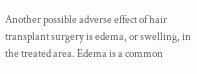Another possible adverse effect of hair transplant surgery is edema, or swelling, in the treated area. Edema is a common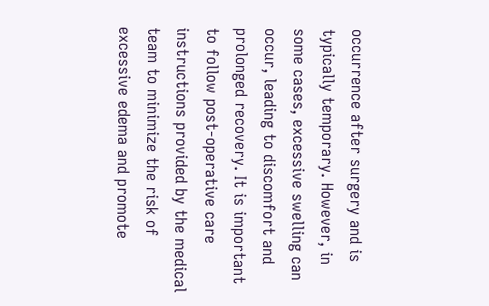occurrence after surgery and is typically temporary. However, in some cases, excessive swelling can occur, leading to discomfort and prolonged recovery. It is important to follow post-operative care instructions provided by the medical team to minimize the risk of excessive edema and promote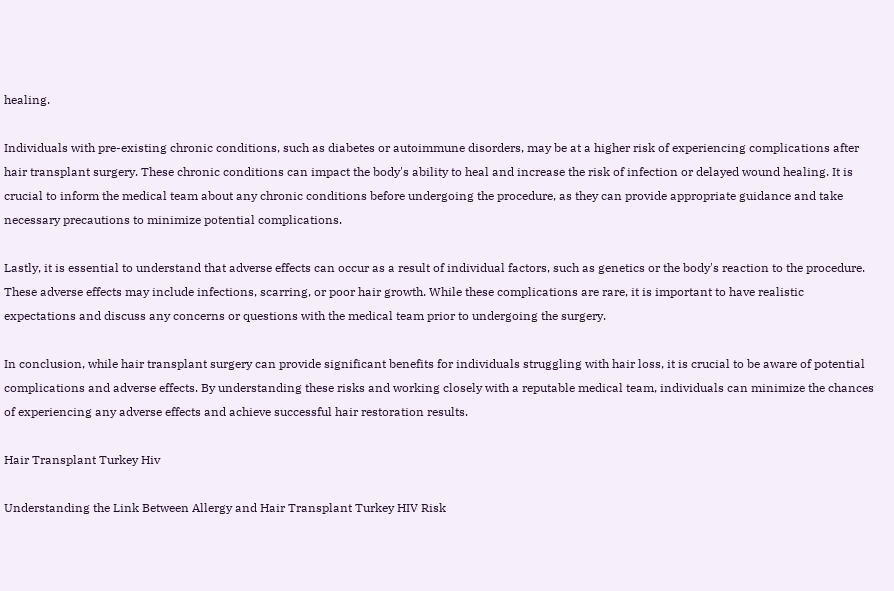healing.

Individuals with pre-existing chronic conditions, such as diabetes or autoimmune disorders, may be at a higher risk of experiencing complications after hair transplant surgery. These chronic conditions can impact the body's ability to heal and increase the risk of infection or delayed wound healing. It is crucial to inform the medical team about any chronic conditions before undergoing the procedure, as they can provide appropriate guidance and take necessary precautions to minimize potential complications.

Lastly, it is essential to understand that adverse effects can occur as a result of individual factors, such as genetics or the body's reaction to the procedure. These adverse effects may include infections, scarring, or poor hair growth. While these complications are rare, it is important to have realistic expectations and discuss any concerns or questions with the medical team prior to undergoing the surgery.

In conclusion, while hair transplant surgery can provide significant benefits for individuals struggling with hair loss, it is crucial to be aware of potential complications and adverse effects. By understanding these risks and working closely with a reputable medical team, individuals can minimize the chances of experiencing any adverse effects and achieve successful hair restoration results.

Hair Transplant Turkey Hiv

Understanding the Link Between Allergy and Hair Transplant Turkey HIV Risk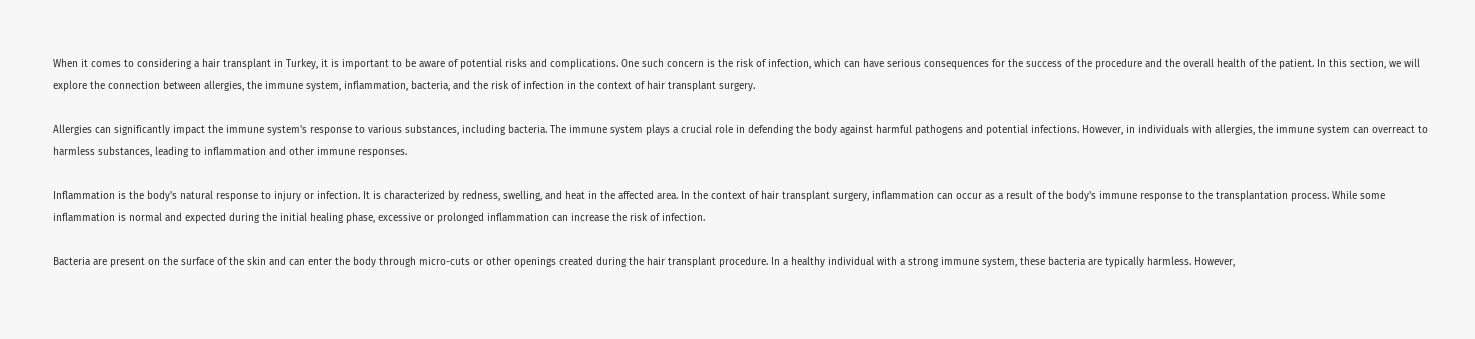When it comes to considering a hair transplant in Turkey, it is important to be aware of potential risks and complications. One such concern is the risk of infection, which can have serious consequences for the success of the procedure and the overall health of the patient. In this section, we will explore the connection between allergies, the immune system, inflammation, bacteria, and the risk of infection in the context of hair transplant surgery.

Allergies can significantly impact the immune system's response to various substances, including bacteria. The immune system plays a crucial role in defending the body against harmful pathogens and potential infections. However, in individuals with allergies, the immune system can overreact to harmless substances, leading to inflammation and other immune responses.

Inflammation is the body's natural response to injury or infection. It is characterized by redness, swelling, and heat in the affected area. In the context of hair transplant surgery, inflammation can occur as a result of the body's immune response to the transplantation process. While some inflammation is normal and expected during the initial healing phase, excessive or prolonged inflammation can increase the risk of infection.

Bacteria are present on the surface of the skin and can enter the body through micro-cuts or other openings created during the hair transplant procedure. In a healthy individual with a strong immune system, these bacteria are typically harmless. However,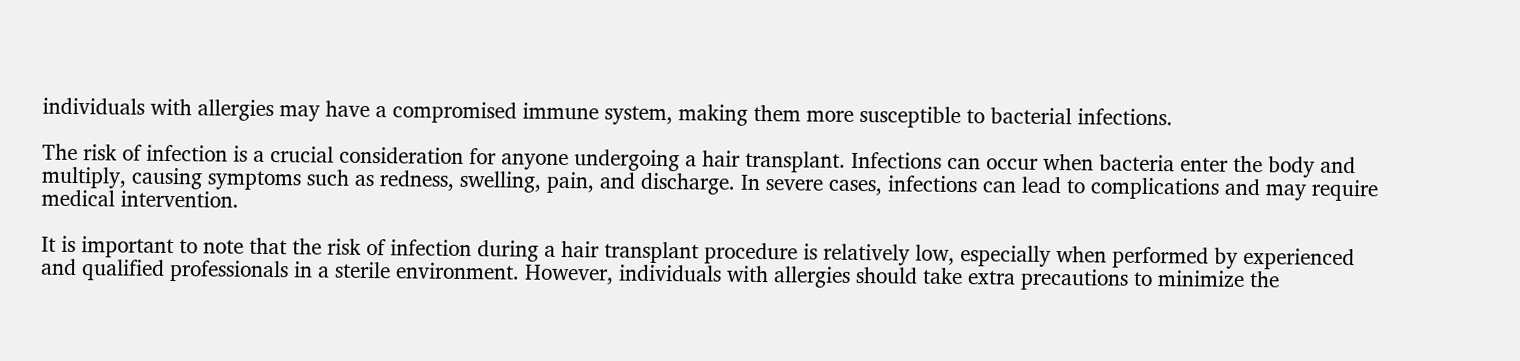individuals with allergies may have a compromised immune system, making them more susceptible to bacterial infections.

The risk of infection is a crucial consideration for anyone undergoing a hair transplant. Infections can occur when bacteria enter the body and multiply, causing symptoms such as redness, swelling, pain, and discharge. In severe cases, infections can lead to complications and may require medical intervention.

It is important to note that the risk of infection during a hair transplant procedure is relatively low, especially when performed by experienced and qualified professionals in a sterile environment. However, individuals with allergies should take extra precautions to minimize the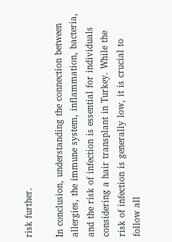risk further.

In conclusion, understanding the connection between allergies, the immune system, inflammation, bacteria, and the risk of infection is essential for individuals considering a hair transplant in Turkey. While the risk of infection is generally low, it is crucial to follow all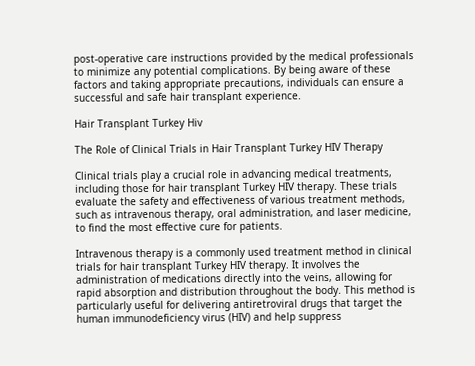post-operative care instructions provided by the medical professionals to minimize any potential complications. By being aware of these factors and taking appropriate precautions, individuals can ensure a successful and safe hair transplant experience.

Hair Transplant Turkey Hiv

The Role of Clinical Trials in Hair Transplant Turkey HIV Therapy

Clinical trials play a crucial role in advancing medical treatments, including those for hair transplant Turkey HIV therapy. These trials evaluate the safety and effectiveness of various treatment methods, such as intravenous therapy, oral administration, and laser medicine, to find the most effective cure for patients.

Intravenous therapy is a commonly used treatment method in clinical trials for hair transplant Turkey HIV therapy. It involves the administration of medications directly into the veins, allowing for rapid absorption and distribution throughout the body. This method is particularly useful for delivering antiretroviral drugs that target the human immunodeficiency virus (HIV) and help suppress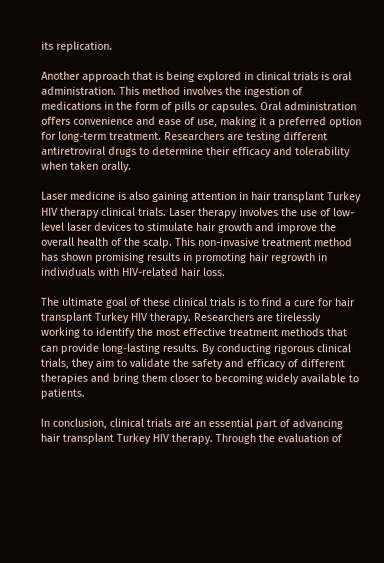its replication.

Another approach that is being explored in clinical trials is oral administration. This method involves the ingestion of medications in the form of pills or capsules. Oral administration offers convenience and ease of use, making it a preferred option for long-term treatment. Researchers are testing different antiretroviral drugs to determine their efficacy and tolerability when taken orally.

Laser medicine is also gaining attention in hair transplant Turkey HIV therapy clinical trials. Laser therapy involves the use of low-level laser devices to stimulate hair growth and improve the overall health of the scalp. This non-invasive treatment method has shown promising results in promoting hair regrowth in individuals with HIV-related hair loss.

The ultimate goal of these clinical trials is to find a cure for hair transplant Turkey HIV therapy. Researchers are tirelessly working to identify the most effective treatment methods that can provide long-lasting results. By conducting rigorous clinical trials, they aim to validate the safety and efficacy of different therapies and bring them closer to becoming widely available to patients.

In conclusion, clinical trials are an essential part of advancing hair transplant Turkey HIV therapy. Through the evaluation of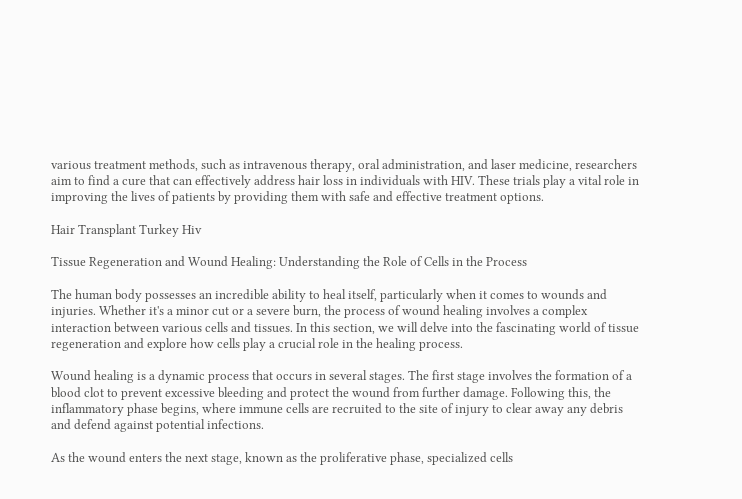various treatment methods, such as intravenous therapy, oral administration, and laser medicine, researchers aim to find a cure that can effectively address hair loss in individuals with HIV. These trials play a vital role in improving the lives of patients by providing them with safe and effective treatment options.

Hair Transplant Turkey Hiv

Tissue Regeneration and Wound Healing: Understanding the Role of Cells in the Process

The human body possesses an incredible ability to heal itself, particularly when it comes to wounds and injuries. Whether it's a minor cut or a severe burn, the process of wound healing involves a complex interaction between various cells and tissues. In this section, we will delve into the fascinating world of tissue regeneration and explore how cells play a crucial role in the healing process.

Wound healing is a dynamic process that occurs in several stages. The first stage involves the formation of a blood clot to prevent excessive bleeding and protect the wound from further damage. Following this, the inflammatory phase begins, where immune cells are recruited to the site of injury to clear away any debris and defend against potential infections.

As the wound enters the next stage, known as the proliferative phase, specialized cells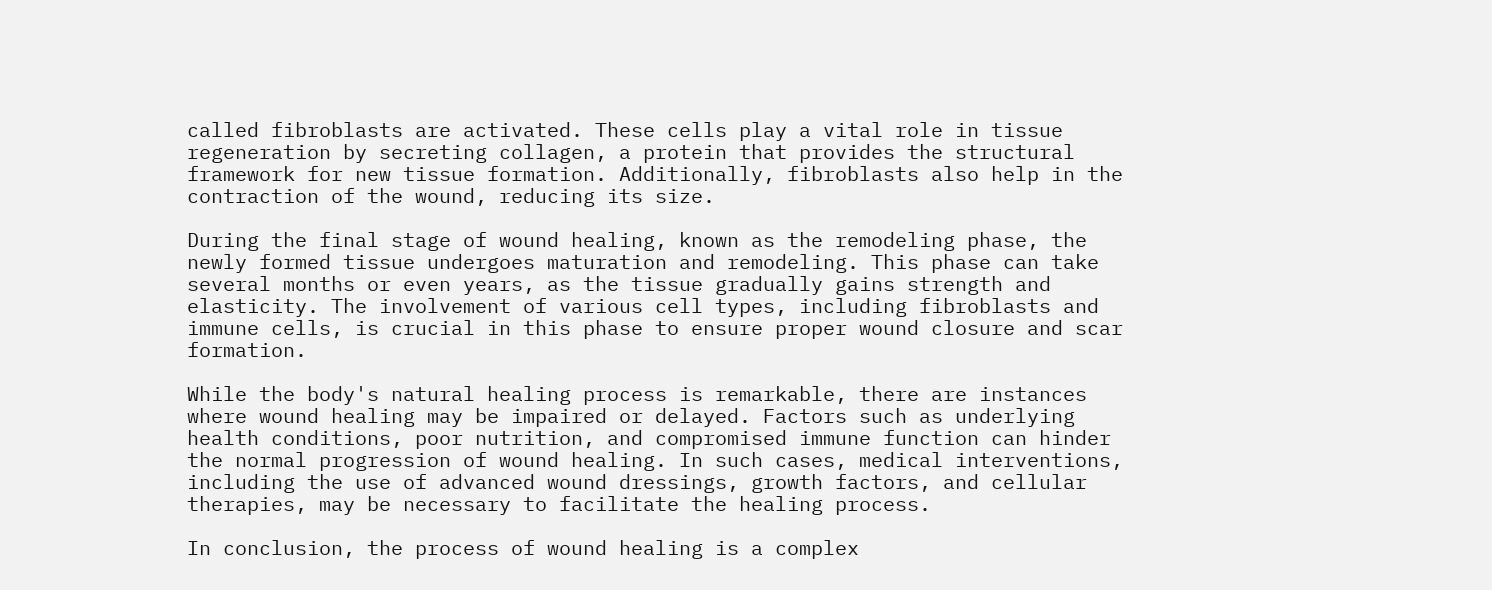called fibroblasts are activated. These cells play a vital role in tissue regeneration by secreting collagen, a protein that provides the structural framework for new tissue formation. Additionally, fibroblasts also help in the contraction of the wound, reducing its size.

During the final stage of wound healing, known as the remodeling phase, the newly formed tissue undergoes maturation and remodeling. This phase can take several months or even years, as the tissue gradually gains strength and elasticity. The involvement of various cell types, including fibroblasts and immune cells, is crucial in this phase to ensure proper wound closure and scar formation.

While the body's natural healing process is remarkable, there are instances where wound healing may be impaired or delayed. Factors such as underlying health conditions, poor nutrition, and compromised immune function can hinder the normal progression of wound healing. In such cases, medical interventions, including the use of advanced wound dressings, growth factors, and cellular therapies, may be necessary to facilitate the healing process.

In conclusion, the process of wound healing is a complex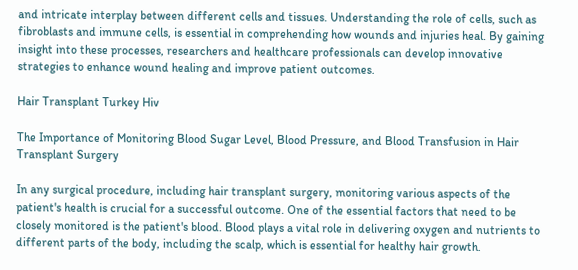and intricate interplay between different cells and tissues. Understanding the role of cells, such as fibroblasts and immune cells, is essential in comprehending how wounds and injuries heal. By gaining insight into these processes, researchers and healthcare professionals can develop innovative strategies to enhance wound healing and improve patient outcomes.

Hair Transplant Turkey Hiv

The Importance of Monitoring Blood Sugar Level, Blood Pressure, and Blood Transfusion in Hair Transplant Surgery

In any surgical procedure, including hair transplant surgery, monitoring various aspects of the patient's health is crucial for a successful outcome. One of the essential factors that need to be closely monitored is the patient's blood. Blood plays a vital role in delivering oxygen and nutrients to different parts of the body, including the scalp, which is essential for healthy hair growth.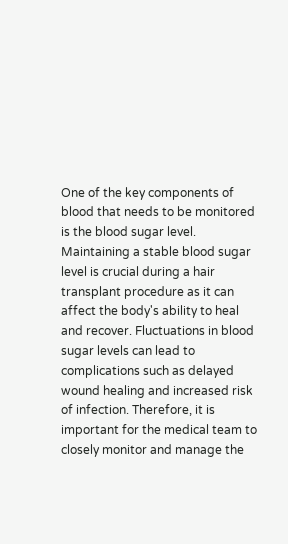One of the key components of blood that needs to be monitored is the blood sugar level. Maintaining a stable blood sugar level is crucial during a hair transplant procedure as it can affect the body's ability to heal and recover. Fluctuations in blood sugar levels can lead to complications such as delayed wound healing and increased risk of infection. Therefore, it is important for the medical team to closely monitor and manage the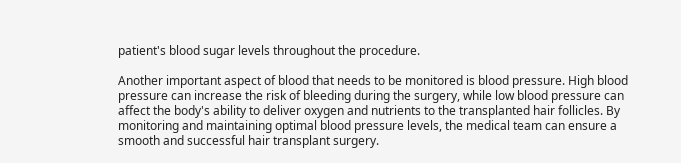patient's blood sugar levels throughout the procedure.

Another important aspect of blood that needs to be monitored is blood pressure. High blood pressure can increase the risk of bleeding during the surgery, while low blood pressure can affect the body's ability to deliver oxygen and nutrients to the transplanted hair follicles. By monitoring and maintaining optimal blood pressure levels, the medical team can ensure a smooth and successful hair transplant surgery.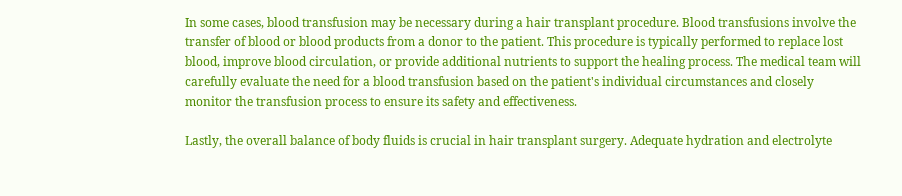In some cases, blood transfusion may be necessary during a hair transplant procedure. Blood transfusions involve the transfer of blood or blood products from a donor to the patient. This procedure is typically performed to replace lost blood, improve blood circulation, or provide additional nutrients to support the healing process. The medical team will carefully evaluate the need for a blood transfusion based on the patient's individual circumstances and closely monitor the transfusion process to ensure its safety and effectiveness.

Lastly, the overall balance of body fluids is crucial in hair transplant surgery. Adequate hydration and electrolyte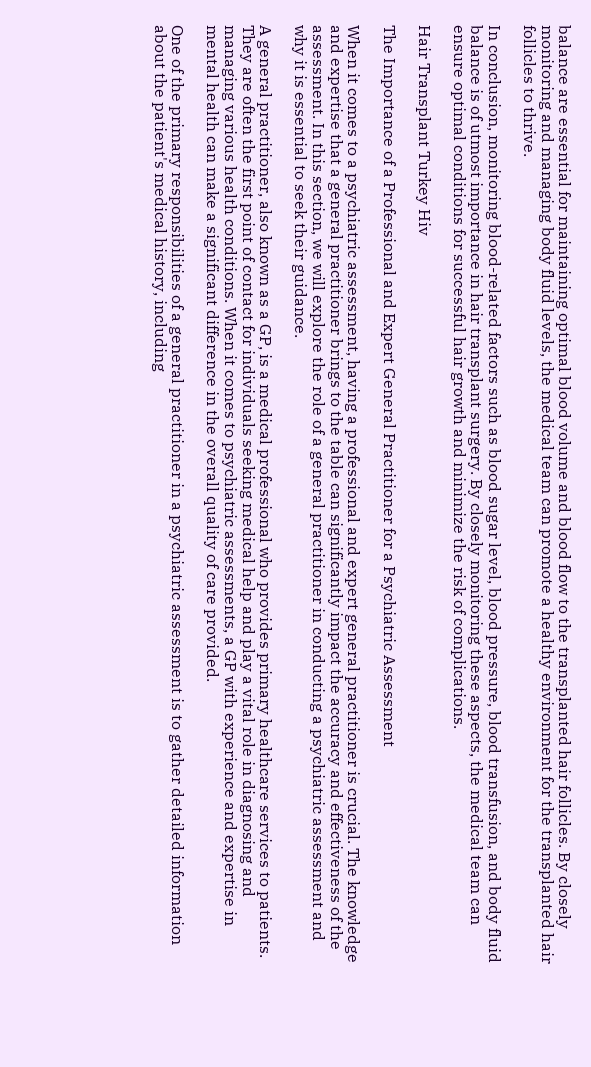balance are essential for maintaining optimal blood volume and blood flow to the transplanted hair follicles. By closely monitoring and managing body fluid levels, the medical team can promote a healthy environment for the transplanted hair follicles to thrive.

In conclusion, monitoring blood-related factors such as blood sugar level, blood pressure, blood transfusion, and body fluid balance is of utmost importance in hair transplant surgery. By closely monitoring these aspects, the medical team can ensure optimal conditions for successful hair growth and minimize the risk of complications.

Hair Transplant Turkey Hiv

The Importance of a Professional and Expert General Practitioner for a Psychiatric Assessment

When it comes to a psychiatric assessment, having a professional and expert general practitioner is crucial. The knowledge and expertise that a general practitioner brings to the table can significantly impact the accuracy and effectiveness of the assessment. In this section, we will explore the role of a general practitioner in conducting a psychiatric assessment and why it is essential to seek their guidance.

A general practitioner, also known as a GP, is a medical professional who provides primary healthcare services to patients. They are often the first point of contact for individuals seeking medical help and play a vital role in diagnosing and managing various health conditions. When it comes to psychiatric assessments, a GP with experience and expertise in mental health can make a significant difference in the overall quality of care provided.

One of the primary responsibilities of a general practitioner in a psychiatric assessment is to gather detailed information about the patient's medical history, including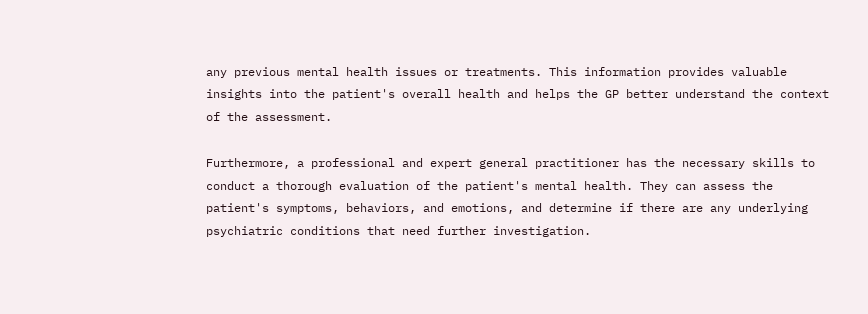any previous mental health issues or treatments. This information provides valuable insights into the patient's overall health and helps the GP better understand the context of the assessment.

Furthermore, a professional and expert general practitioner has the necessary skills to conduct a thorough evaluation of the patient's mental health. They can assess the patient's symptoms, behaviors, and emotions, and determine if there are any underlying psychiatric conditions that need further investigation.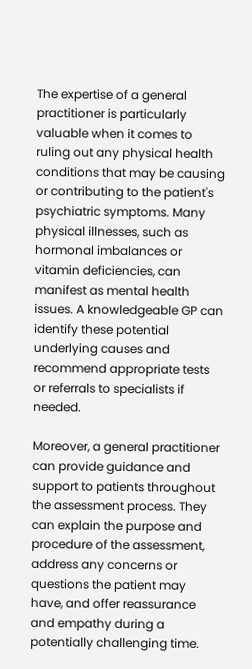The expertise of a general practitioner is particularly valuable when it comes to ruling out any physical health conditions that may be causing or contributing to the patient's psychiatric symptoms. Many physical illnesses, such as hormonal imbalances or vitamin deficiencies, can manifest as mental health issues. A knowledgeable GP can identify these potential underlying causes and recommend appropriate tests or referrals to specialists if needed.

Moreover, a general practitioner can provide guidance and support to patients throughout the assessment process. They can explain the purpose and procedure of the assessment, address any concerns or questions the patient may have, and offer reassurance and empathy during a potentially challenging time.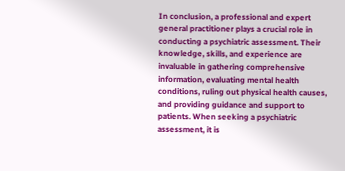In conclusion, a professional and expert general practitioner plays a crucial role in conducting a psychiatric assessment. Their knowledge, skills, and experience are invaluable in gathering comprehensive information, evaluating mental health conditions, ruling out physical health causes, and providing guidance and support to patients. When seeking a psychiatric assessment, it is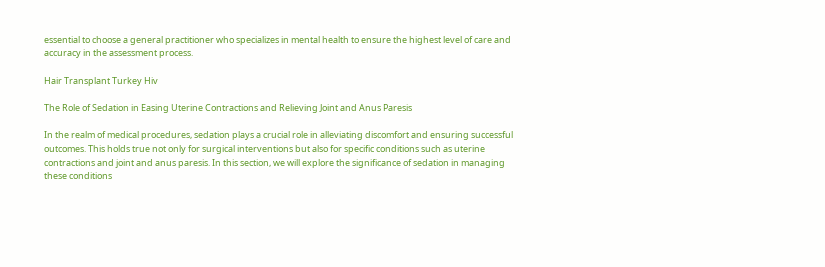essential to choose a general practitioner who specializes in mental health to ensure the highest level of care and accuracy in the assessment process.

Hair Transplant Turkey Hiv

The Role of Sedation in Easing Uterine Contractions and Relieving Joint and Anus Paresis

In the realm of medical procedures, sedation plays a crucial role in alleviating discomfort and ensuring successful outcomes. This holds true not only for surgical interventions but also for specific conditions such as uterine contractions and joint and anus paresis. In this section, we will explore the significance of sedation in managing these conditions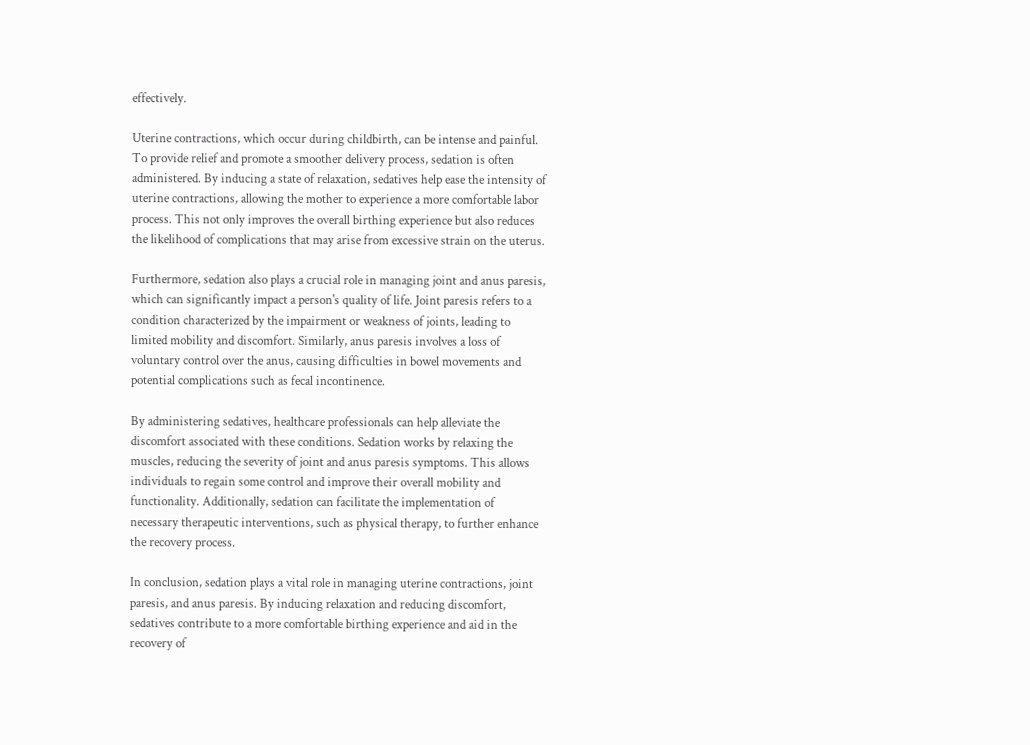effectively.

Uterine contractions, which occur during childbirth, can be intense and painful. To provide relief and promote a smoother delivery process, sedation is often administered. By inducing a state of relaxation, sedatives help ease the intensity of uterine contractions, allowing the mother to experience a more comfortable labor process. This not only improves the overall birthing experience but also reduces the likelihood of complications that may arise from excessive strain on the uterus.

Furthermore, sedation also plays a crucial role in managing joint and anus paresis, which can significantly impact a person's quality of life. Joint paresis refers to a condition characterized by the impairment or weakness of joints, leading to limited mobility and discomfort. Similarly, anus paresis involves a loss of voluntary control over the anus, causing difficulties in bowel movements and potential complications such as fecal incontinence.

By administering sedatives, healthcare professionals can help alleviate the discomfort associated with these conditions. Sedation works by relaxing the muscles, reducing the severity of joint and anus paresis symptoms. This allows individuals to regain some control and improve their overall mobility and functionality. Additionally, sedation can facilitate the implementation of necessary therapeutic interventions, such as physical therapy, to further enhance the recovery process.

In conclusion, sedation plays a vital role in managing uterine contractions, joint paresis, and anus paresis. By inducing relaxation and reducing discomfort, sedatives contribute to a more comfortable birthing experience and aid in the recovery of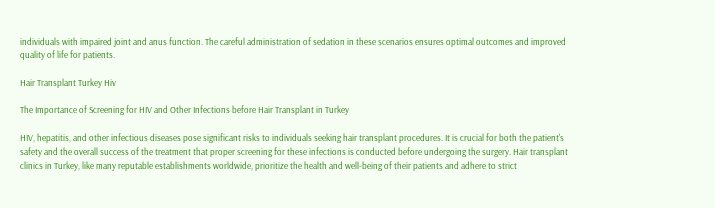individuals with impaired joint and anus function. The careful administration of sedation in these scenarios ensures optimal outcomes and improved quality of life for patients.

Hair Transplant Turkey Hiv

The Importance of Screening for HIV and Other Infections before Hair Transplant in Turkey

HIV, hepatitis, and other infectious diseases pose significant risks to individuals seeking hair transplant procedures. It is crucial for both the patient's safety and the overall success of the treatment that proper screening for these infections is conducted before undergoing the surgery. Hair transplant clinics in Turkey, like many reputable establishments worldwide, prioritize the health and well-being of their patients and adhere to strict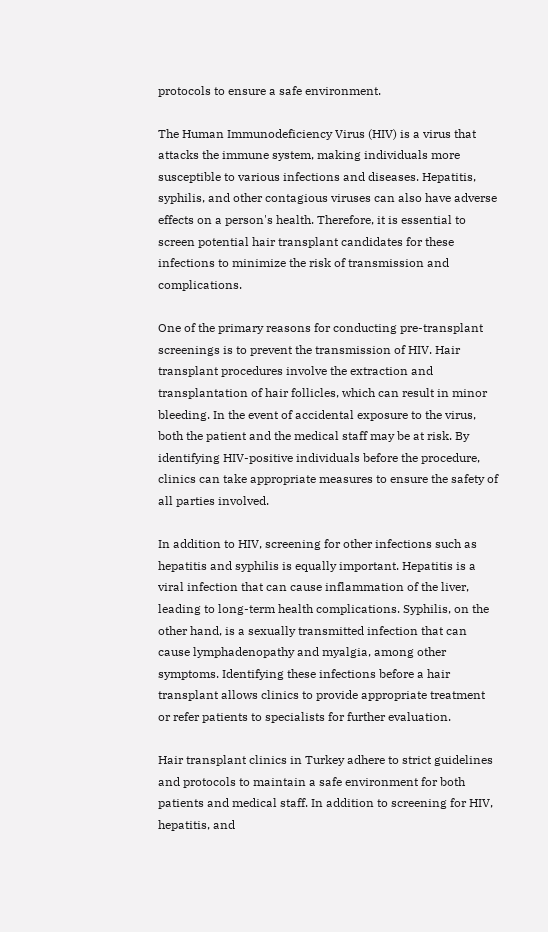protocols to ensure a safe environment.

The Human Immunodeficiency Virus (HIV) is a virus that attacks the immune system, making individuals more susceptible to various infections and diseases. Hepatitis, syphilis, and other contagious viruses can also have adverse effects on a person's health. Therefore, it is essential to screen potential hair transplant candidates for these infections to minimize the risk of transmission and complications.

One of the primary reasons for conducting pre-transplant screenings is to prevent the transmission of HIV. Hair transplant procedures involve the extraction and transplantation of hair follicles, which can result in minor bleeding. In the event of accidental exposure to the virus, both the patient and the medical staff may be at risk. By identifying HIV-positive individuals before the procedure, clinics can take appropriate measures to ensure the safety of all parties involved.

In addition to HIV, screening for other infections such as hepatitis and syphilis is equally important. Hepatitis is a viral infection that can cause inflammation of the liver, leading to long-term health complications. Syphilis, on the other hand, is a sexually transmitted infection that can cause lymphadenopathy and myalgia, among other symptoms. Identifying these infections before a hair transplant allows clinics to provide appropriate treatment or refer patients to specialists for further evaluation.

Hair transplant clinics in Turkey adhere to strict guidelines and protocols to maintain a safe environment for both patients and medical staff. In addition to screening for HIV, hepatitis, and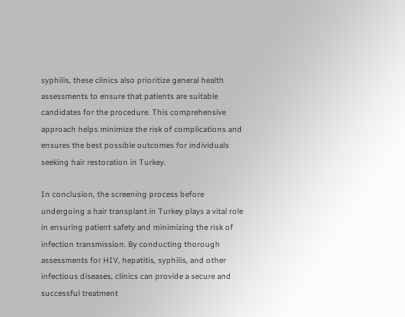syphilis, these clinics also prioritize general health assessments to ensure that patients are suitable candidates for the procedure. This comprehensive approach helps minimize the risk of complications and ensures the best possible outcomes for individuals seeking hair restoration in Turkey.

In conclusion, the screening process before undergoing a hair transplant in Turkey plays a vital role in ensuring patient safety and minimizing the risk of infection transmission. By conducting thorough assessments for HIV, hepatitis, syphilis, and other infectious diseases, clinics can provide a secure and successful treatment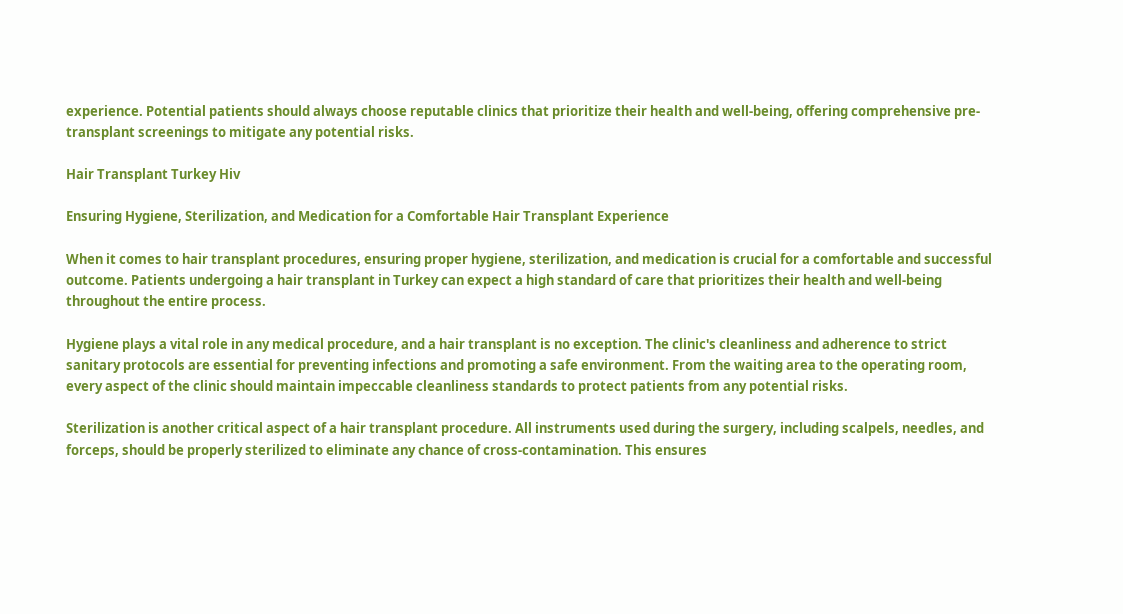experience. Potential patients should always choose reputable clinics that prioritize their health and well-being, offering comprehensive pre-transplant screenings to mitigate any potential risks.

Hair Transplant Turkey Hiv

Ensuring Hygiene, Sterilization, and Medication for a Comfortable Hair Transplant Experience

When it comes to hair transplant procedures, ensuring proper hygiene, sterilization, and medication is crucial for a comfortable and successful outcome. Patients undergoing a hair transplant in Turkey can expect a high standard of care that prioritizes their health and well-being throughout the entire process.

Hygiene plays a vital role in any medical procedure, and a hair transplant is no exception. The clinic's cleanliness and adherence to strict sanitary protocols are essential for preventing infections and promoting a safe environment. From the waiting area to the operating room, every aspect of the clinic should maintain impeccable cleanliness standards to protect patients from any potential risks.

Sterilization is another critical aspect of a hair transplant procedure. All instruments used during the surgery, including scalpels, needles, and forceps, should be properly sterilized to eliminate any chance of cross-contamination. This ensures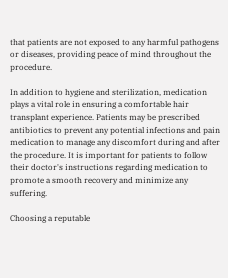that patients are not exposed to any harmful pathogens or diseases, providing peace of mind throughout the procedure.

In addition to hygiene and sterilization, medication plays a vital role in ensuring a comfortable hair transplant experience. Patients may be prescribed antibiotics to prevent any potential infections and pain medication to manage any discomfort during and after the procedure. It is important for patients to follow their doctor's instructions regarding medication to promote a smooth recovery and minimize any suffering.

Choosing a reputable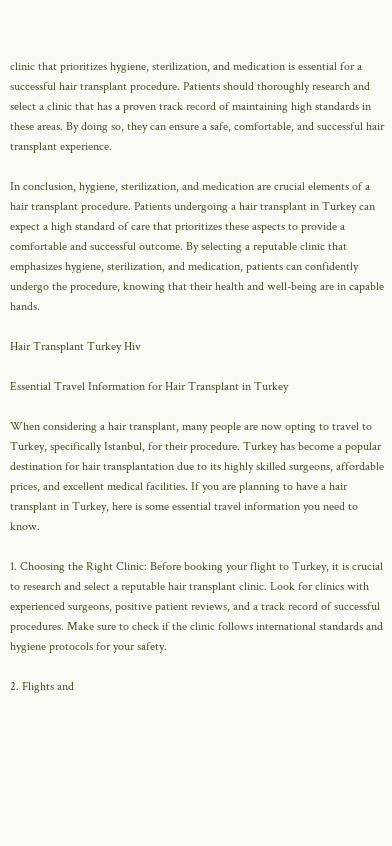clinic that prioritizes hygiene, sterilization, and medication is essential for a successful hair transplant procedure. Patients should thoroughly research and select a clinic that has a proven track record of maintaining high standards in these areas. By doing so, they can ensure a safe, comfortable, and successful hair transplant experience.

In conclusion, hygiene, sterilization, and medication are crucial elements of a hair transplant procedure. Patients undergoing a hair transplant in Turkey can expect a high standard of care that prioritizes these aspects to provide a comfortable and successful outcome. By selecting a reputable clinic that emphasizes hygiene, sterilization, and medication, patients can confidently undergo the procedure, knowing that their health and well-being are in capable hands.

Hair Transplant Turkey Hiv

Essential Travel Information for Hair Transplant in Turkey

When considering a hair transplant, many people are now opting to travel to Turkey, specifically Istanbul, for their procedure. Turkey has become a popular destination for hair transplantation due to its highly skilled surgeons, affordable prices, and excellent medical facilities. If you are planning to have a hair transplant in Turkey, here is some essential travel information you need to know.

1. Choosing the Right Clinic: Before booking your flight to Turkey, it is crucial to research and select a reputable hair transplant clinic. Look for clinics with experienced surgeons, positive patient reviews, and a track record of successful procedures. Make sure to check if the clinic follows international standards and hygiene protocols for your safety.

2. Flights and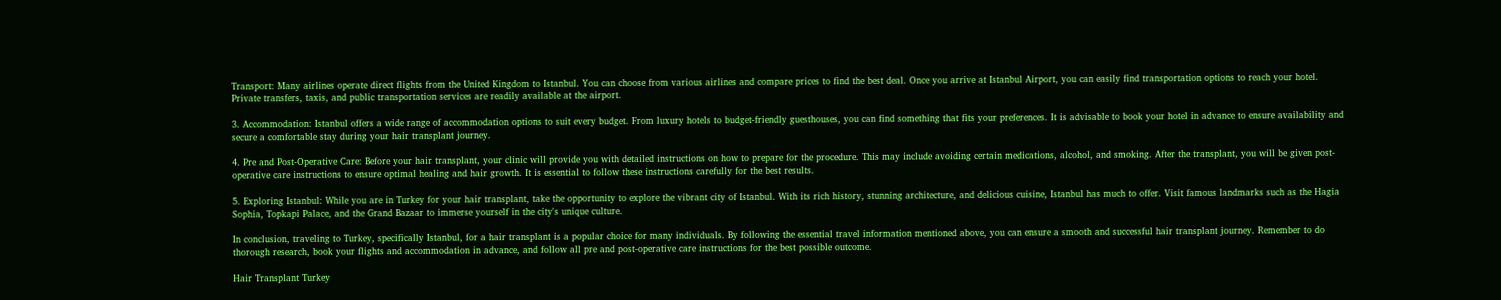Transport: Many airlines operate direct flights from the United Kingdom to Istanbul. You can choose from various airlines and compare prices to find the best deal. Once you arrive at Istanbul Airport, you can easily find transportation options to reach your hotel. Private transfers, taxis, and public transportation services are readily available at the airport.

3. Accommodation: Istanbul offers a wide range of accommodation options to suit every budget. From luxury hotels to budget-friendly guesthouses, you can find something that fits your preferences. It is advisable to book your hotel in advance to ensure availability and secure a comfortable stay during your hair transplant journey.

4. Pre and Post-Operative Care: Before your hair transplant, your clinic will provide you with detailed instructions on how to prepare for the procedure. This may include avoiding certain medications, alcohol, and smoking. After the transplant, you will be given post-operative care instructions to ensure optimal healing and hair growth. It is essential to follow these instructions carefully for the best results.

5. Exploring Istanbul: While you are in Turkey for your hair transplant, take the opportunity to explore the vibrant city of Istanbul. With its rich history, stunning architecture, and delicious cuisine, Istanbul has much to offer. Visit famous landmarks such as the Hagia Sophia, Topkapi Palace, and the Grand Bazaar to immerse yourself in the city's unique culture.

In conclusion, traveling to Turkey, specifically Istanbul, for a hair transplant is a popular choice for many individuals. By following the essential travel information mentioned above, you can ensure a smooth and successful hair transplant journey. Remember to do thorough research, book your flights and accommodation in advance, and follow all pre and post-operative care instructions for the best possible outcome.

Hair Transplant Turkey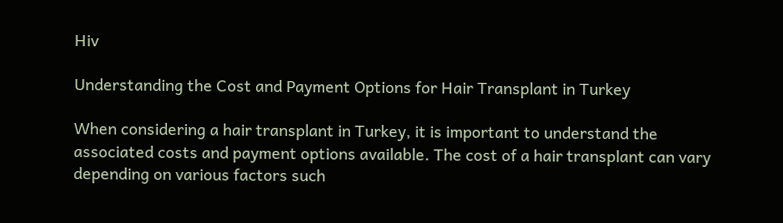Hiv

Understanding the Cost and Payment Options for Hair Transplant in Turkey

When considering a hair transplant in Turkey, it is important to understand the associated costs and payment options available. The cost of a hair transplant can vary depending on various factors such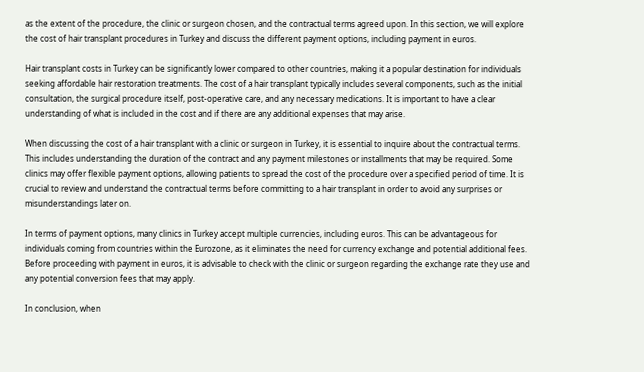as the extent of the procedure, the clinic or surgeon chosen, and the contractual terms agreed upon. In this section, we will explore the cost of hair transplant procedures in Turkey and discuss the different payment options, including payment in euros.

Hair transplant costs in Turkey can be significantly lower compared to other countries, making it a popular destination for individuals seeking affordable hair restoration treatments. The cost of a hair transplant typically includes several components, such as the initial consultation, the surgical procedure itself, post-operative care, and any necessary medications. It is important to have a clear understanding of what is included in the cost and if there are any additional expenses that may arise.

When discussing the cost of a hair transplant with a clinic or surgeon in Turkey, it is essential to inquire about the contractual terms. This includes understanding the duration of the contract and any payment milestones or installments that may be required. Some clinics may offer flexible payment options, allowing patients to spread the cost of the procedure over a specified period of time. It is crucial to review and understand the contractual terms before committing to a hair transplant in order to avoid any surprises or misunderstandings later on.

In terms of payment options, many clinics in Turkey accept multiple currencies, including euros. This can be advantageous for individuals coming from countries within the Eurozone, as it eliminates the need for currency exchange and potential additional fees. Before proceeding with payment in euros, it is advisable to check with the clinic or surgeon regarding the exchange rate they use and any potential conversion fees that may apply.

In conclusion, when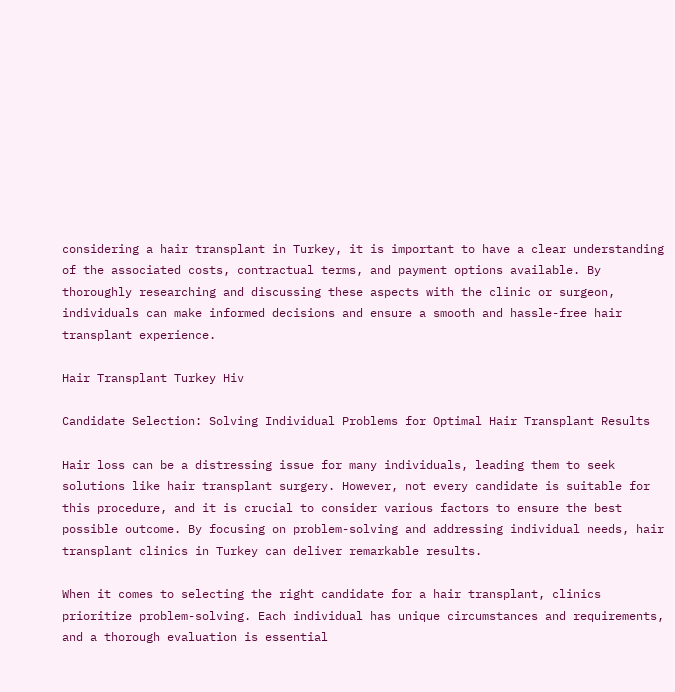considering a hair transplant in Turkey, it is important to have a clear understanding of the associated costs, contractual terms, and payment options available. By thoroughly researching and discussing these aspects with the clinic or surgeon, individuals can make informed decisions and ensure a smooth and hassle-free hair transplant experience.

Hair Transplant Turkey Hiv

Candidate Selection: Solving Individual Problems for Optimal Hair Transplant Results

Hair loss can be a distressing issue for many individuals, leading them to seek solutions like hair transplant surgery. However, not every candidate is suitable for this procedure, and it is crucial to consider various factors to ensure the best possible outcome. By focusing on problem-solving and addressing individual needs, hair transplant clinics in Turkey can deliver remarkable results.

When it comes to selecting the right candidate for a hair transplant, clinics prioritize problem-solving. Each individual has unique circumstances and requirements, and a thorough evaluation is essential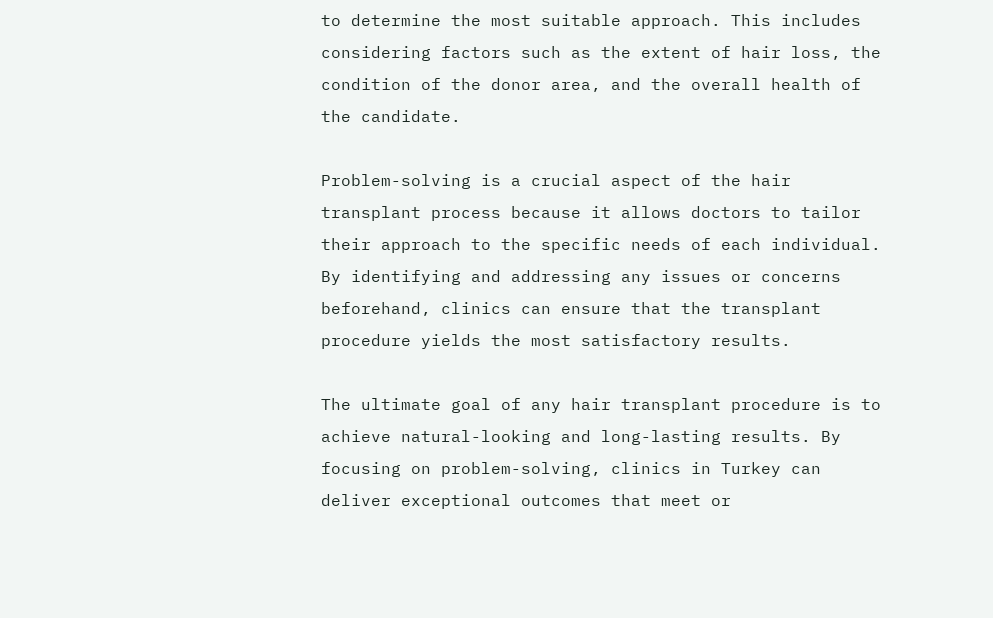to determine the most suitable approach. This includes considering factors such as the extent of hair loss, the condition of the donor area, and the overall health of the candidate.

Problem-solving is a crucial aspect of the hair transplant process because it allows doctors to tailor their approach to the specific needs of each individual. By identifying and addressing any issues or concerns beforehand, clinics can ensure that the transplant procedure yields the most satisfactory results.

The ultimate goal of any hair transplant procedure is to achieve natural-looking and long-lasting results. By focusing on problem-solving, clinics in Turkey can deliver exceptional outcomes that meet or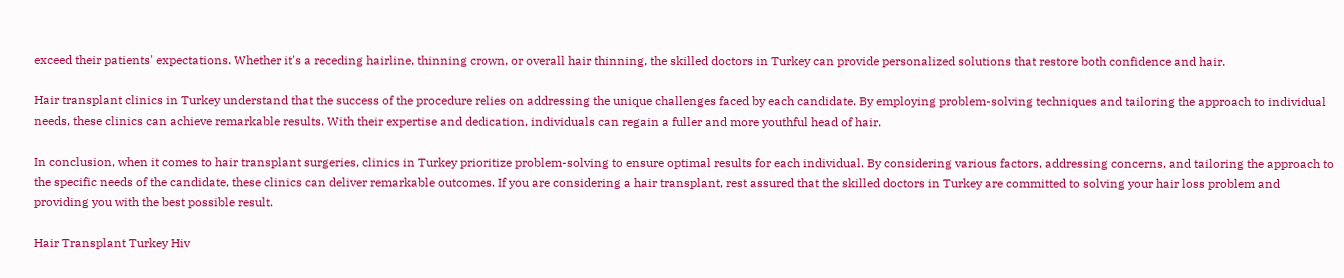exceed their patients' expectations. Whether it's a receding hairline, thinning crown, or overall hair thinning, the skilled doctors in Turkey can provide personalized solutions that restore both confidence and hair.

Hair transplant clinics in Turkey understand that the success of the procedure relies on addressing the unique challenges faced by each candidate. By employing problem-solving techniques and tailoring the approach to individual needs, these clinics can achieve remarkable results. With their expertise and dedication, individuals can regain a fuller and more youthful head of hair.

In conclusion, when it comes to hair transplant surgeries, clinics in Turkey prioritize problem-solving to ensure optimal results for each individual. By considering various factors, addressing concerns, and tailoring the approach to the specific needs of the candidate, these clinics can deliver remarkable outcomes. If you are considering a hair transplant, rest assured that the skilled doctors in Turkey are committed to solving your hair loss problem and providing you with the best possible result.

Hair Transplant Turkey Hiv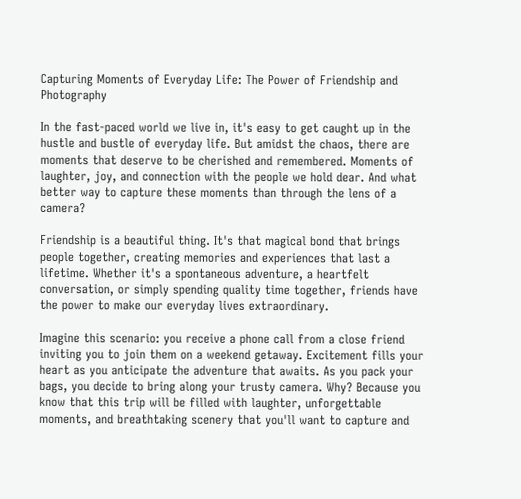Capturing Moments of Everyday Life: The Power of Friendship and Photography

In the fast-paced world we live in, it's easy to get caught up in the hustle and bustle of everyday life. But amidst the chaos, there are moments that deserve to be cherished and remembered. Moments of laughter, joy, and connection with the people we hold dear. And what better way to capture these moments than through the lens of a camera?

Friendship is a beautiful thing. It's that magical bond that brings people together, creating memories and experiences that last a lifetime. Whether it's a spontaneous adventure, a heartfelt conversation, or simply spending quality time together, friends have the power to make our everyday lives extraordinary.

Imagine this scenario: you receive a phone call from a close friend inviting you to join them on a weekend getaway. Excitement fills your heart as you anticipate the adventure that awaits. As you pack your bags, you decide to bring along your trusty camera. Why? Because you know that this trip will be filled with laughter, unforgettable moments, and breathtaking scenery that you'll want to capture and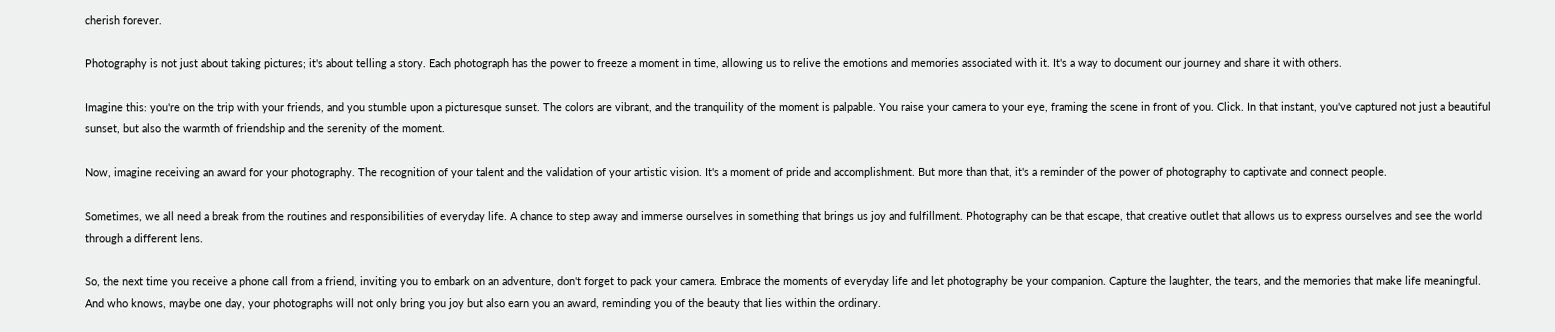cherish forever.

Photography is not just about taking pictures; it's about telling a story. Each photograph has the power to freeze a moment in time, allowing us to relive the emotions and memories associated with it. It's a way to document our journey and share it with others.

Imagine this: you're on the trip with your friends, and you stumble upon a picturesque sunset. The colors are vibrant, and the tranquility of the moment is palpable. You raise your camera to your eye, framing the scene in front of you. Click. In that instant, you've captured not just a beautiful sunset, but also the warmth of friendship and the serenity of the moment.

Now, imagine receiving an award for your photography. The recognition of your talent and the validation of your artistic vision. It's a moment of pride and accomplishment. But more than that, it's a reminder of the power of photography to captivate and connect people.

Sometimes, we all need a break from the routines and responsibilities of everyday life. A chance to step away and immerse ourselves in something that brings us joy and fulfillment. Photography can be that escape, that creative outlet that allows us to express ourselves and see the world through a different lens.

So, the next time you receive a phone call from a friend, inviting you to embark on an adventure, don't forget to pack your camera. Embrace the moments of everyday life and let photography be your companion. Capture the laughter, the tears, and the memories that make life meaningful. And who knows, maybe one day, your photographs will not only bring you joy but also earn you an award, reminding you of the beauty that lies within the ordinary.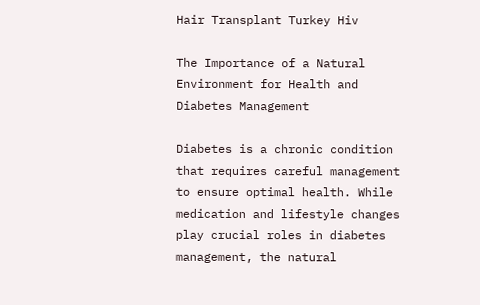Hair Transplant Turkey Hiv

The Importance of a Natural Environment for Health and Diabetes Management

Diabetes is a chronic condition that requires careful management to ensure optimal health. While medication and lifestyle changes play crucial roles in diabetes management, the natural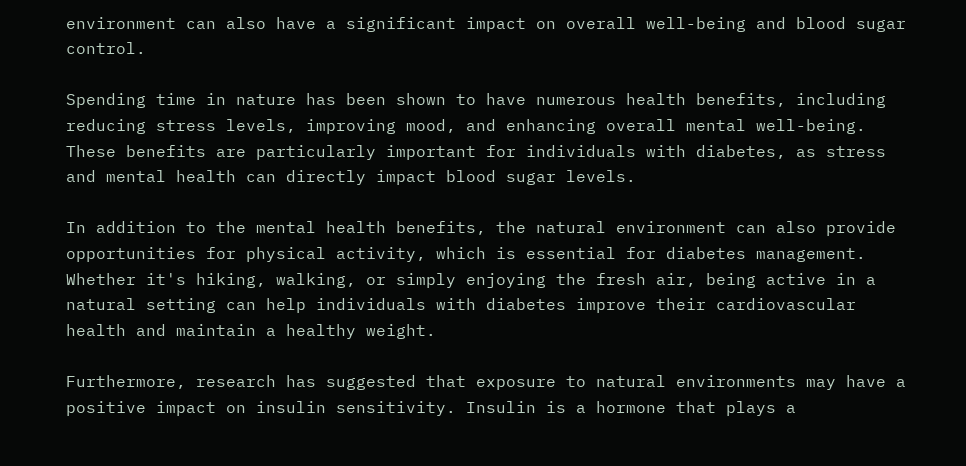environment can also have a significant impact on overall well-being and blood sugar control.

Spending time in nature has been shown to have numerous health benefits, including reducing stress levels, improving mood, and enhancing overall mental well-being. These benefits are particularly important for individuals with diabetes, as stress and mental health can directly impact blood sugar levels.

In addition to the mental health benefits, the natural environment can also provide opportunities for physical activity, which is essential for diabetes management. Whether it's hiking, walking, or simply enjoying the fresh air, being active in a natural setting can help individuals with diabetes improve their cardiovascular health and maintain a healthy weight.

Furthermore, research has suggested that exposure to natural environments may have a positive impact on insulin sensitivity. Insulin is a hormone that plays a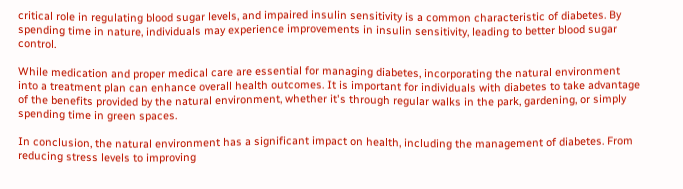critical role in regulating blood sugar levels, and impaired insulin sensitivity is a common characteristic of diabetes. By spending time in nature, individuals may experience improvements in insulin sensitivity, leading to better blood sugar control.

While medication and proper medical care are essential for managing diabetes, incorporating the natural environment into a treatment plan can enhance overall health outcomes. It is important for individuals with diabetes to take advantage of the benefits provided by the natural environment, whether it's through regular walks in the park, gardening, or simply spending time in green spaces.

In conclusion, the natural environment has a significant impact on health, including the management of diabetes. From reducing stress levels to improving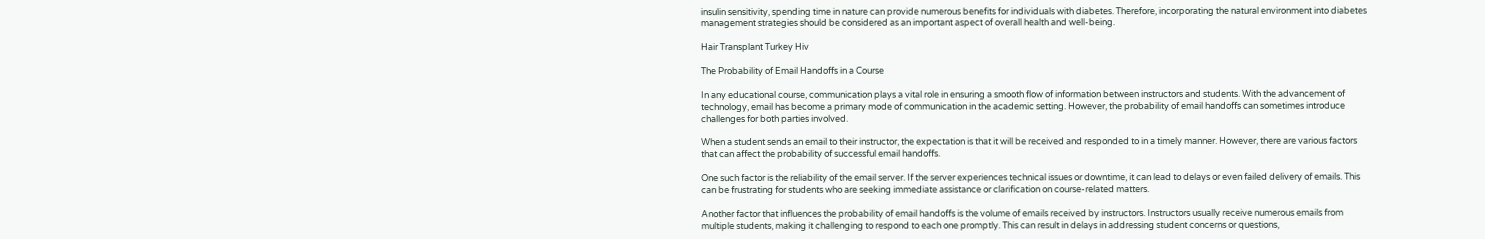insulin sensitivity, spending time in nature can provide numerous benefits for individuals with diabetes. Therefore, incorporating the natural environment into diabetes management strategies should be considered as an important aspect of overall health and well-being.

Hair Transplant Turkey Hiv

The Probability of Email Handoffs in a Course

In any educational course, communication plays a vital role in ensuring a smooth flow of information between instructors and students. With the advancement of technology, email has become a primary mode of communication in the academic setting. However, the probability of email handoffs can sometimes introduce challenges for both parties involved.

When a student sends an email to their instructor, the expectation is that it will be received and responded to in a timely manner. However, there are various factors that can affect the probability of successful email handoffs.

One such factor is the reliability of the email server. If the server experiences technical issues or downtime, it can lead to delays or even failed delivery of emails. This can be frustrating for students who are seeking immediate assistance or clarification on course-related matters.

Another factor that influences the probability of email handoffs is the volume of emails received by instructors. Instructors usually receive numerous emails from multiple students, making it challenging to respond to each one promptly. This can result in delays in addressing student concerns or questions,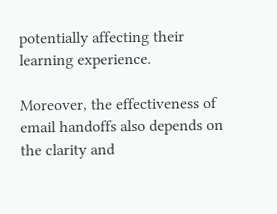potentially affecting their learning experience.

Moreover, the effectiveness of email handoffs also depends on the clarity and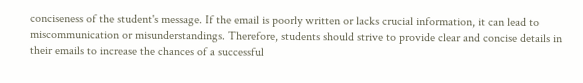conciseness of the student's message. If the email is poorly written or lacks crucial information, it can lead to miscommunication or misunderstandings. Therefore, students should strive to provide clear and concise details in their emails to increase the chances of a successful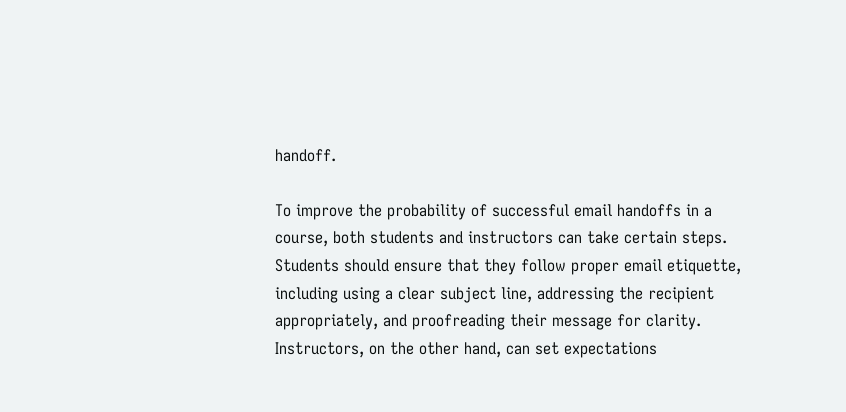handoff.

To improve the probability of successful email handoffs in a course, both students and instructors can take certain steps. Students should ensure that they follow proper email etiquette, including using a clear subject line, addressing the recipient appropriately, and proofreading their message for clarity. Instructors, on the other hand, can set expectations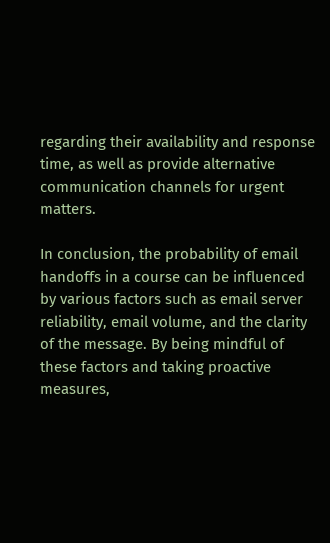regarding their availability and response time, as well as provide alternative communication channels for urgent matters.

In conclusion, the probability of email handoffs in a course can be influenced by various factors such as email server reliability, email volume, and the clarity of the message. By being mindful of these factors and taking proactive measures,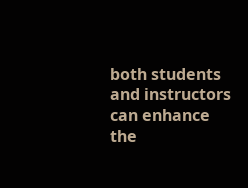both students and instructors can enhance the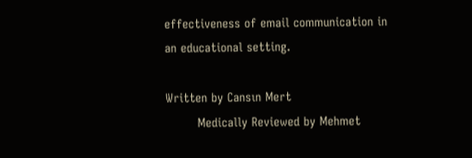effectiveness of email communication in an educational setting.

Written by Cansın Mert
        Medically Reviewed by Mehmet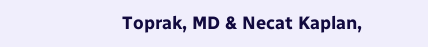Toprak, MD & Necat Kaplan,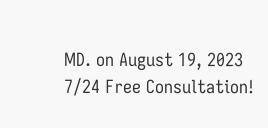MD. on August 19, 2023
7/24 Free Consultation!